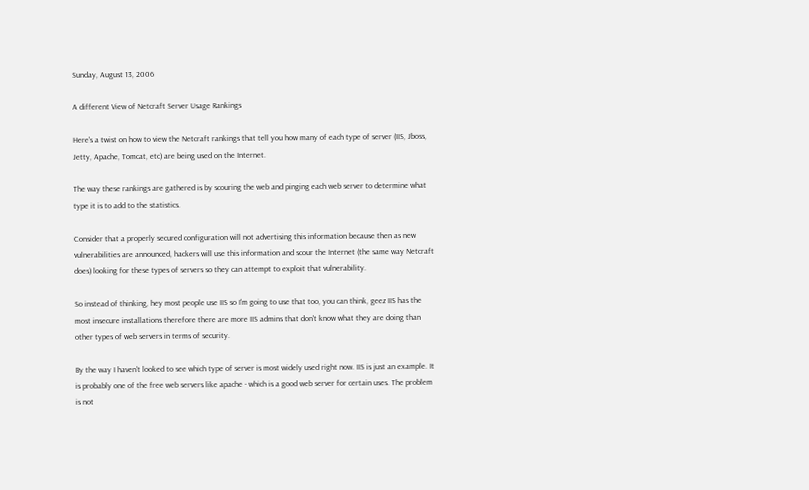Sunday, August 13, 2006

A different View of Netcraft Server Usage Rankings

Here's a twist on how to view the Netcraft rankings that tell you how many of each type of server (IIS, Jboss, Jetty, Apache, Tomcat, etc) are being used on the Internet.

The way these rankings are gathered is by scouring the web and pinging each web server to determine what type it is to add to the statistics.

Consider that a properly secured configuration will not advertising this information because then as new vulnerabilities are announced, hackers will use this information and scour the Internet (the same way Netcraft does) looking for these types of servers so they can attempt to exploit that vulnerability.

So instead of thinking, hey most people use IIS so I'm going to use that too, you can think, geez IIS has the most insecure installations therefore there are more IIS admins that don't know what they are doing than other types of web servers in terms of security.

By the way I haven't looked to see which type of server is most widely used right now. IIS is just an example. It is probably one of the free web servers like apache - which is a good web server for certain uses. The problem is not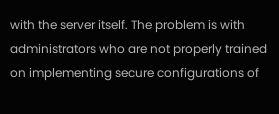with the server itself. The problem is with administrators who are not properly trained on implementing secure configurations of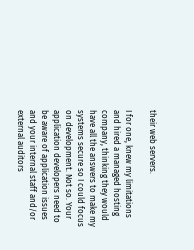their web servers.

I for one, knew my limitations and hired a managed hosting company, thinking they would have all the answers to make my systems secure so I could focus on development. Not so. Your application developers need to be aware of application issues and your internal staff and/or external auditors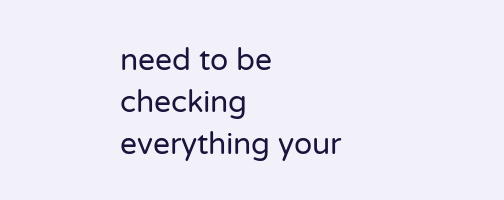need to be checking everything your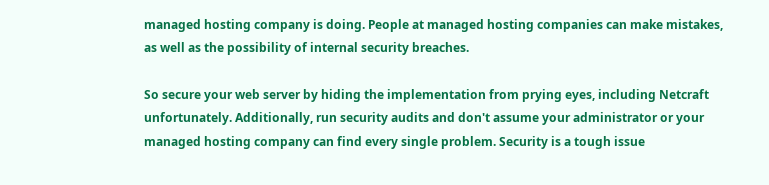managed hosting company is doing. People at managed hosting companies can make mistakes, as well as the possibility of internal security breaches.

So secure your web server by hiding the implementation from prying eyes, including Netcraft unfortunately. Additionally, run security audits and don't assume your administrator or your managed hosting company can find every single problem. Security is a tough issue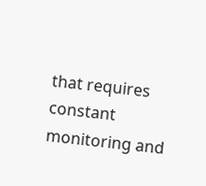that requires constant monitoring and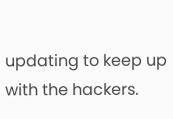updating to keep up with the hackers.